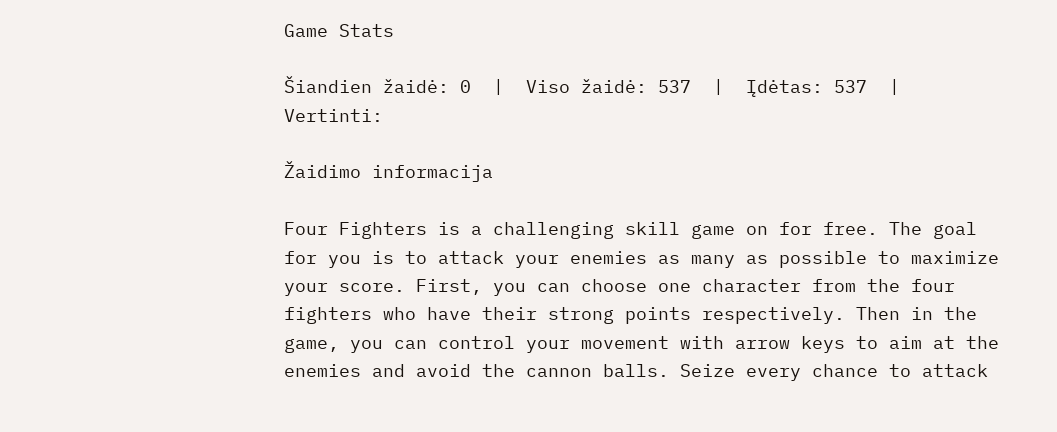Game Stats

Šiandien žaidė: 0  |  Viso žaidė: 537  |  Įdėtas: 537  |  Vertinti:

Žaidimo informacija

Four Fighters is a challenging skill game on for free. The goal for you is to attack your enemies as many as possible to maximize your score. First, you can choose one character from the four fighters who have their strong points respectively. Then in the game, you can control your movement with arrow keys to aim at the enemies and avoid the cannon balls. Seize every chance to attack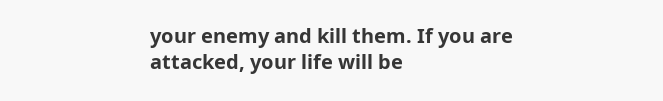your enemy and kill them. If you are attacked, your life will be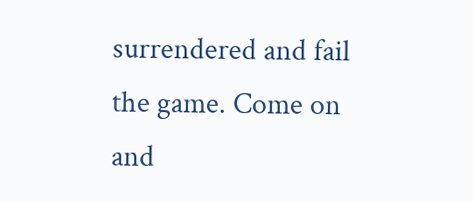surrendered and fail the game. Come on and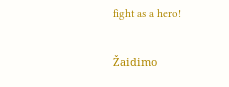fight as a hero!

Žaidimo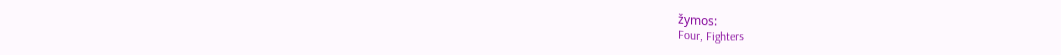žymos:
Four, Fighters